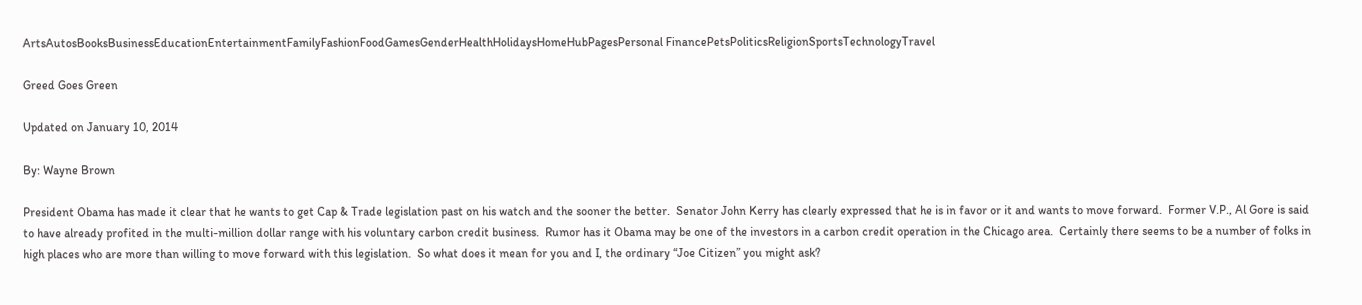ArtsAutosBooksBusinessEducationEntertainmentFamilyFashionFoodGamesGenderHealthHolidaysHomeHubPagesPersonal FinancePetsPoliticsReligionSportsTechnologyTravel

Greed Goes Green

Updated on January 10, 2014

By: Wayne Brown

President Obama has made it clear that he wants to get Cap & Trade legislation past on his watch and the sooner the better.  Senator John Kerry has clearly expressed that he is in favor or it and wants to move forward.  Former V.P., Al Gore is said to have already profited in the multi-million dollar range with his voluntary carbon credit business.  Rumor has it Obama may be one of the investors in a carbon credit operation in the Chicago area.  Certainly there seems to be a number of folks in high places who are more than willing to move forward with this legislation.  So what does it mean for you and I, the ordinary “Joe Citizen” you might ask?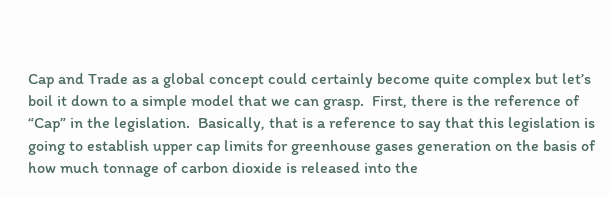Cap and Trade as a global concept could certainly become quite complex but let’s boil it down to a simple model that we can grasp.  First, there is the reference of “Cap” in the legislation.  Basically, that is a reference to say that this legislation is going to establish upper cap limits for greenhouse gases generation on the basis of how much tonnage of carbon dioxide is released into the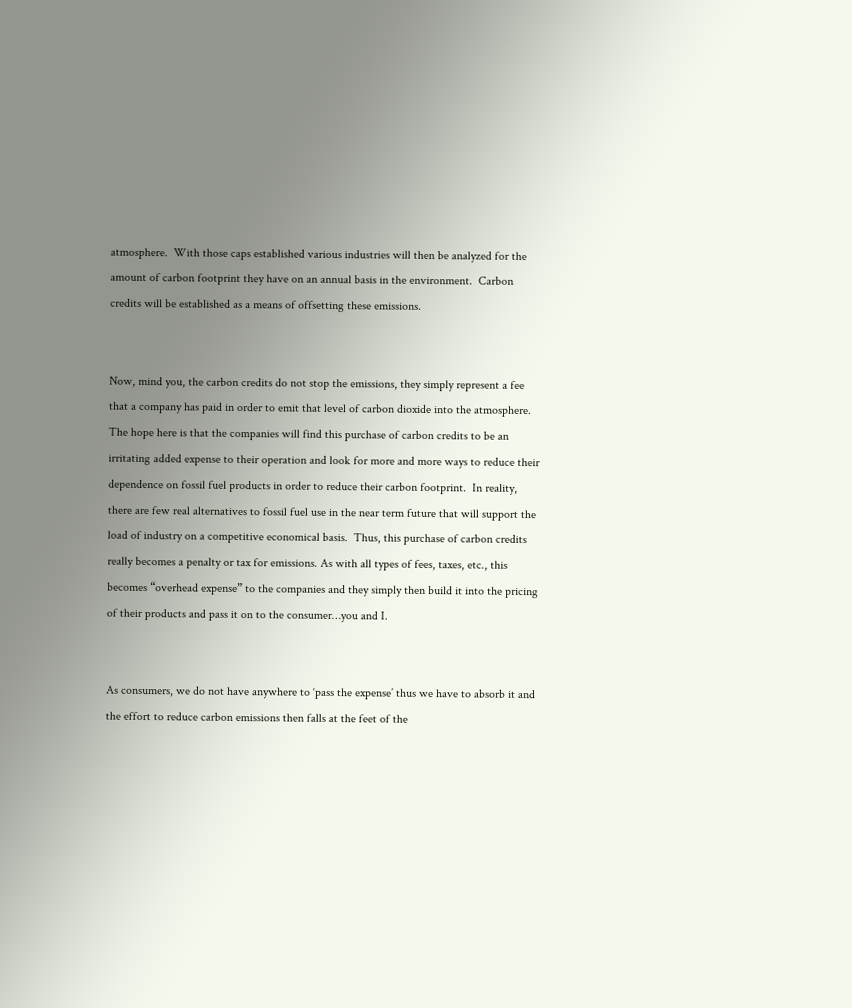atmosphere.  With those caps established various industries will then be analyzed for the amount of carbon footprint they have on an annual basis in the environment.  Carbon credits will be established as a means of offsetting these emissions.


Now, mind you, the carbon credits do not stop the emissions, they simply represent a fee that a company has paid in order to emit that level of carbon dioxide into the atmosphere.  The hope here is that the companies will find this purchase of carbon credits to be an irritating added expense to their operation and look for more and more ways to reduce their dependence on fossil fuel products in order to reduce their carbon footprint.  In reality, there are few real alternatives to fossil fuel use in the near term future that will support the load of industry on a competitive economical basis.  Thus, this purchase of carbon credits really becomes a penalty or tax for emissions. As with all types of fees, taxes, etc., this becomes “overhead expense” to the companies and they simply then build it into the pricing of their products and pass it on to the consumer…you and I.


As consumers, we do not have anywhere to ‘pass the expense’ thus we have to absorb it and the effort to reduce carbon emissions then falls at the feet of the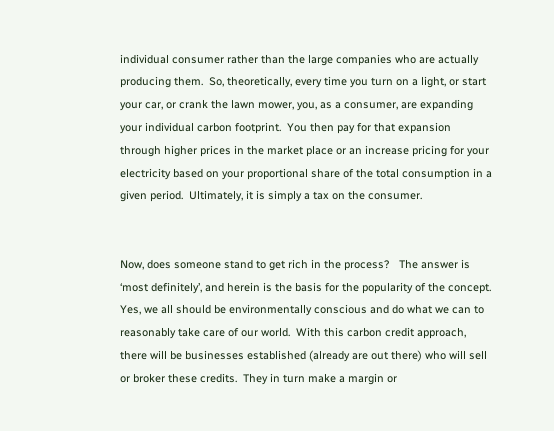individual consumer rather than the large companies who are actually producing them.  So, theoretically, every time you turn on a light, or start your car, or crank the lawn mower, you, as a consumer, are expanding your individual carbon footprint.  You then pay for that expansion through higher prices in the market place or an increase pricing for your electricity based on your proportional share of the total consumption in a given period.  Ultimately, it is simply a tax on the consumer.


Now, does someone stand to get rich in the process?   The answer is ‘most definitely’, and herein is the basis for the popularity of the concept.  Yes, we all should be environmentally conscious and do what we can to reasonably take care of our world.  With this carbon credit approach, there will be businesses established (already are out there) who will sell or broker these credits.  They in turn make a margin or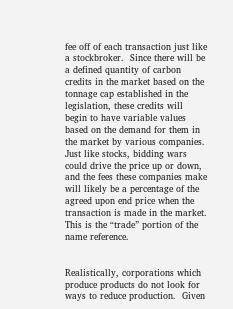fee off of each transaction just like a stockbroker.  Since there will be a defined quantity of carbon credits in the market based on the tonnage cap established in the legislation, these credits will begin to have variable values based on the demand for them in the market by various companies.  Just like stocks, bidding wars could drive the price up or down, and the fees these companies make will likely be a percentage of the agreed upon end price when the transaction is made in the market.  This is the “trade” portion of the name reference.


Realistically, corporations which produce products do not look for ways to reduce production.  Given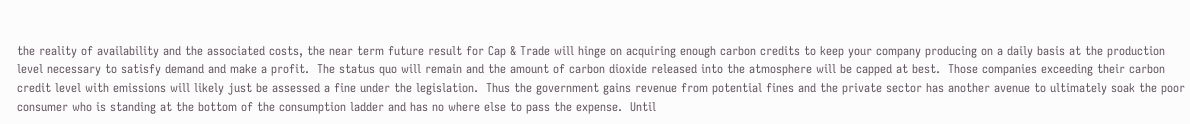the reality of availability and the associated costs, the near term future result for Cap & Trade will hinge on acquiring enough carbon credits to keep your company producing on a daily basis at the production level necessary to satisfy demand and make a profit.  The status quo will remain and the amount of carbon dioxide released into the atmosphere will be capped at best.  Those companies exceeding their carbon credit level with emissions will likely just be assessed a fine under the legislation.  Thus the government gains revenue from potential fines and the private sector has another avenue to ultimately soak the poor consumer who is standing at the bottom of the consumption ladder and has no where else to pass the expense.  Until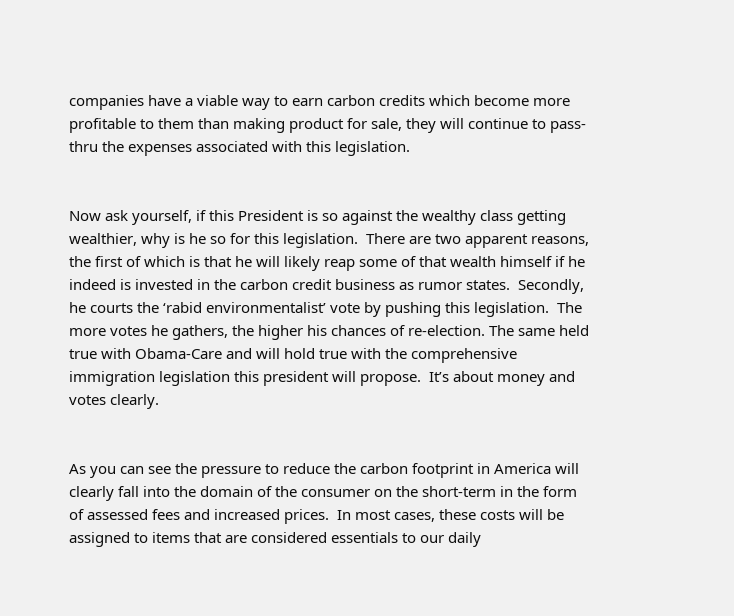companies have a viable way to earn carbon credits which become more profitable to them than making product for sale, they will continue to pass-thru the expenses associated with this legislation.


Now ask yourself, if this President is so against the wealthy class getting wealthier, why is he so for this legislation.  There are two apparent reasons, the first of which is that he will likely reap some of that wealth himself if he indeed is invested in the carbon credit business as rumor states.  Secondly, he courts the ‘rabid environmentalist’ vote by pushing this legislation.  The more votes he gathers, the higher his chances of re-election. The same held true with Obama-Care and will hold true with the comprehensive immigration legislation this president will propose.  It’s about money and votes clearly.


As you can see the pressure to reduce the carbon footprint in America will clearly fall into the domain of the consumer on the short-term in the form of assessed fees and increased prices.  In most cases, these costs will be assigned to items that are considered essentials to our daily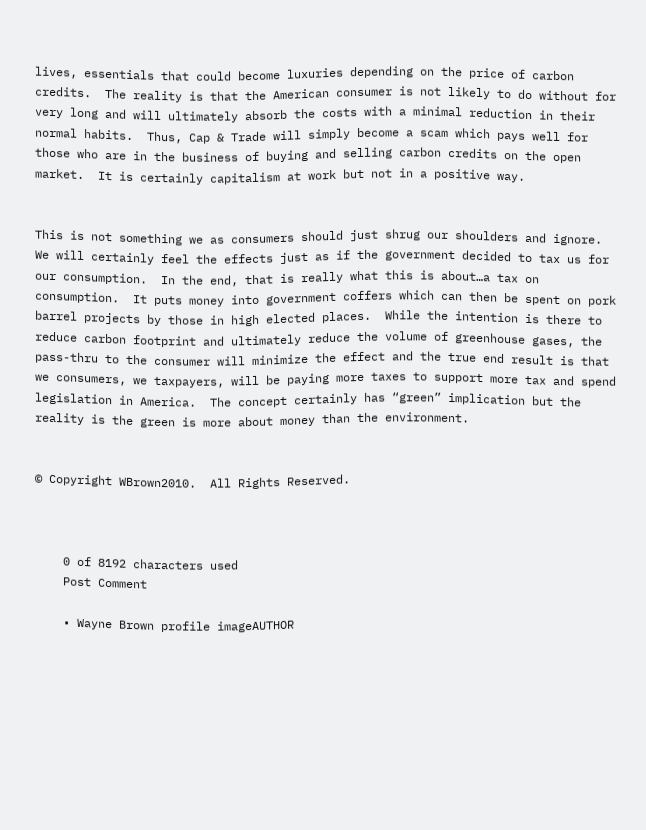lives, essentials that could become luxuries depending on the price of carbon credits.  The reality is that the American consumer is not likely to do without for very long and will ultimately absorb the costs with a minimal reduction in their normal habits.  Thus, Cap & Trade will simply become a scam which pays well for those who are in the business of buying and selling carbon credits on the open market.  It is certainly capitalism at work but not in a positive way.


This is not something we as consumers should just shrug our shoulders and ignore.  We will certainly feel the effects just as if the government decided to tax us for our consumption.  In the end, that is really what this is about…a tax on consumption.  It puts money into government coffers which can then be spent on pork barrel projects by those in high elected places.  While the intention is there to reduce carbon footprint and ultimately reduce the volume of greenhouse gases, the pass-thru to the consumer will minimize the effect and the true end result is that we consumers, we taxpayers, will be paying more taxes to support more tax and spend legislation in America.  The concept certainly has “green” implication but the reality is the green is more about money than the environment.


© Copyright WBrown2010.  All Rights Reserved.



    0 of 8192 characters used
    Post Comment

    • Wayne Brown profile imageAUTHOR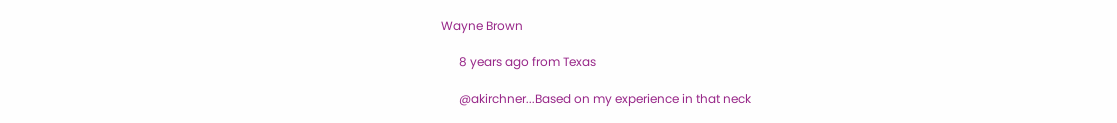Wayne Brown

      8 years ago from Texas

      @akirchner...Based on my experience in that neck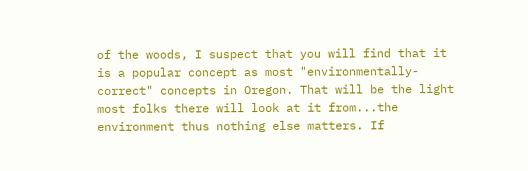of the woods, I suspect that you will find that it is a popular concept as most "environmentally-correct" concepts in Oregon. That will be the light most folks there will look at it from...the environment thus nothing else matters. If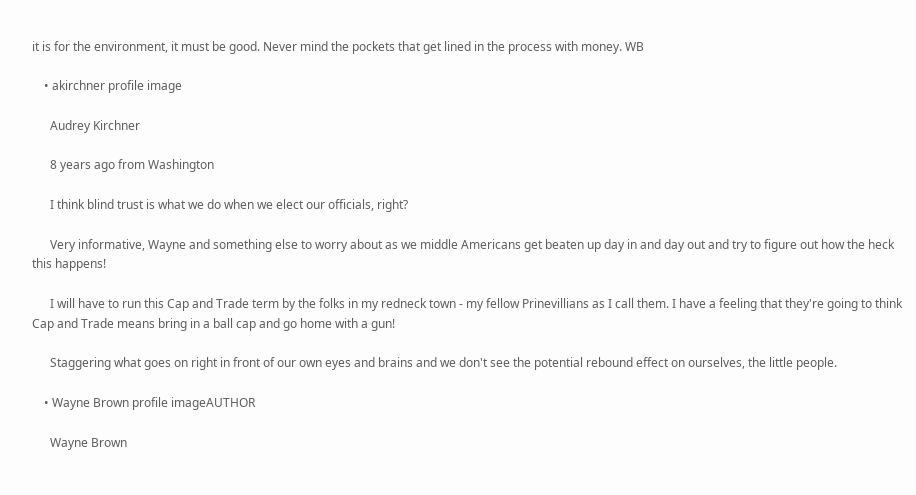it is for the environment, it must be good. Never mind the pockets that get lined in the process with money. WB

    • akirchner profile image

      Audrey Kirchner

      8 years ago from Washington

      I think blind trust is what we do when we elect our officials, right?

      Very informative, Wayne and something else to worry about as we middle Americans get beaten up day in and day out and try to figure out how the heck this happens!

      I will have to run this Cap and Trade term by the folks in my redneck town - my fellow Prinevillians as I call them. I have a feeling that they're going to think Cap and Trade means bring in a ball cap and go home with a gun!

      Staggering what goes on right in front of our own eyes and brains and we don't see the potential rebound effect on ourselves, the little people.

    • Wayne Brown profile imageAUTHOR

      Wayne Brown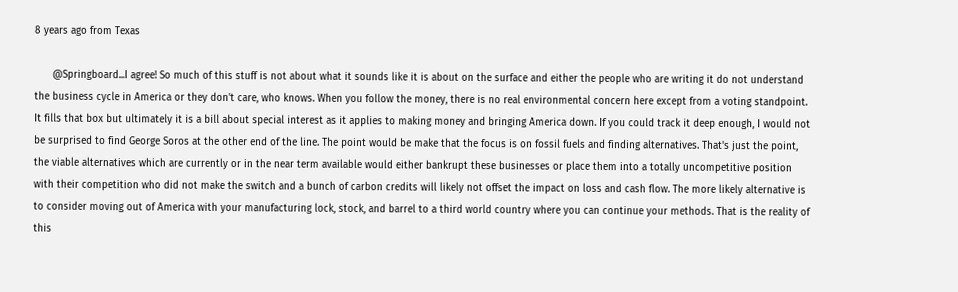8 years ago from Texas

      @Springboard...I agree! So much of this stuff is not about what it sounds like it is about on the surface and either the people who are writing it do not understand the business cycle in America or they don't care, who knows. When you follow the money, there is no real environmental concern here except from a voting standpoint. It fills that box but ultimately it is a bill about special interest as it applies to making money and bringing America down. If you could track it deep enough, I would not be surprised to find George Soros at the other end of the line. The point would be make that the focus is on fossil fuels and finding alternatives. That's just the point, the viable alternatives which are currently or in the near term available would either bankrupt these businesses or place them into a totally uncompetitive position with their competition who did not make the switch and a bunch of carbon credits will likely not offset the impact on loss and cash flow. The more likely alternative is to consider moving out of America with your manufacturing lock, stock, and barrel to a third world country where you can continue your methods. That is the reality of this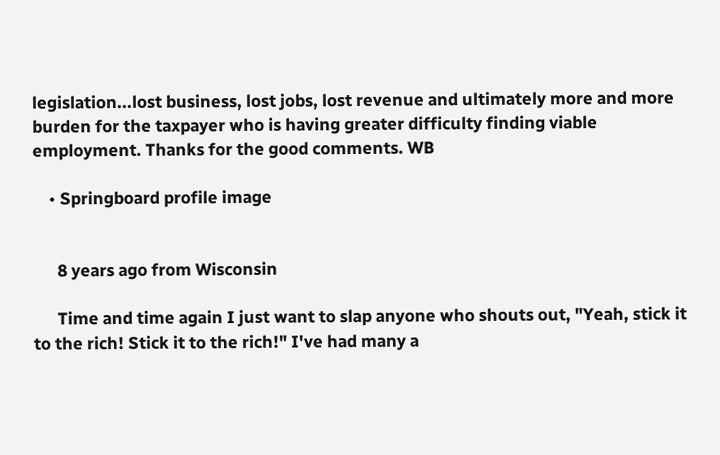legislation...lost business, lost jobs, lost revenue and ultimately more and more burden for the taxpayer who is having greater difficulty finding viable employment. Thanks for the good comments. WB

    • Springboard profile image


      8 years ago from Wisconsin

      Time and time again I just want to slap anyone who shouts out, "Yeah, stick it to the rich! Stick it to the rich!" I've had many a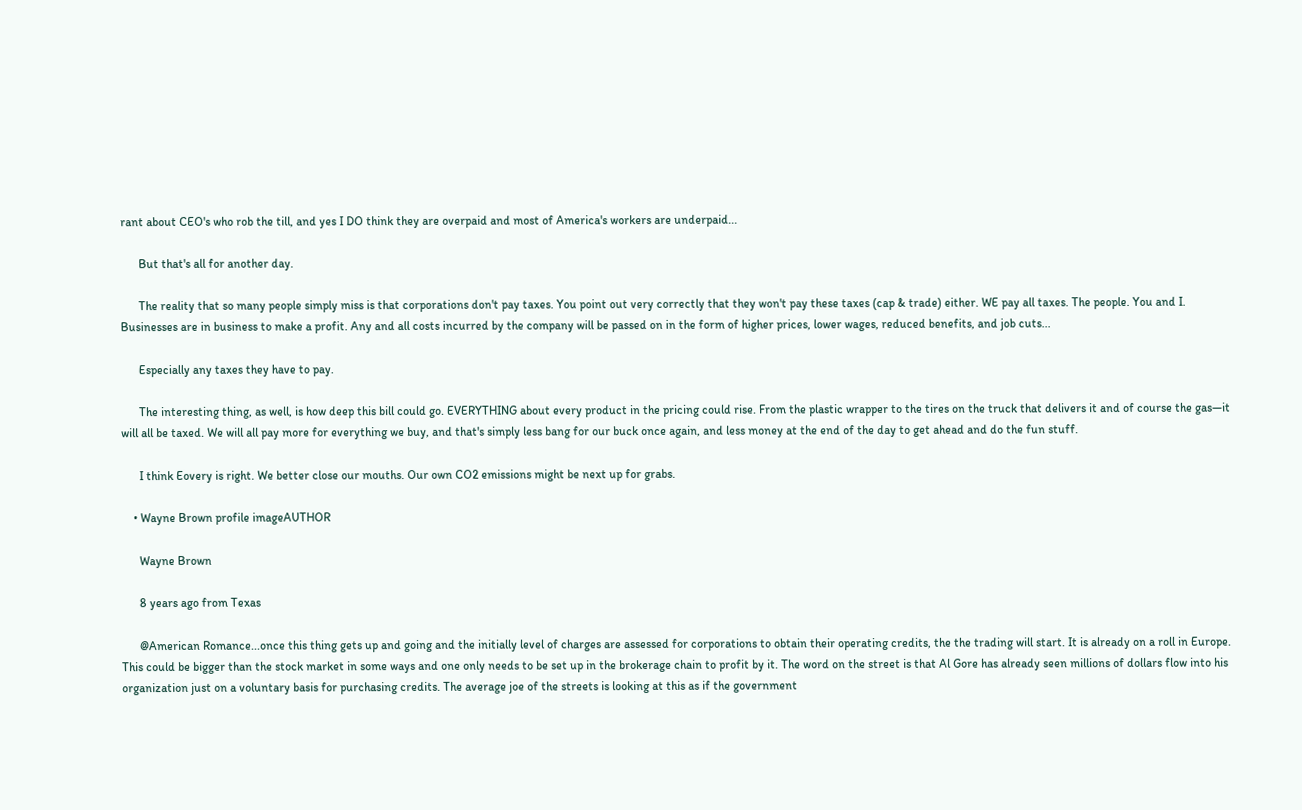rant about CEO's who rob the till, and yes I DO think they are overpaid and most of America's workers are underpaid...

      But that's all for another day.

      The reality that so many people simply miss is that corporations don't pay taxes. You point out very correctly that they won't pay these taxes (cap & trade) either. WE pay all taxes. The people. You and I. Businesses are in business to make a profit. Any and all costs incurred by the company will be passed on in the form of higher prices, lower wages, reduced benefits, and job cuts...

      Especially any taxes they have to pay.

      The interesting thing, as well, is how deep this bill could go. EVERYTHING about every product in the pricing could rise. From the plastic wrapper to the tires on the truck that delivers it and of course the gas—it will all be taxed. We will all pay more for everything we buy, and that's simply less bang for our buck once again, and less money at the end of the day to get ahead and do the fun stuff.

      I think Eovery is right. We better close our mouths. Our own CO2 emissions might be next up for grabs.

    • Wayne Brown profile imageAUTHOR

      Wayne Brown

      8 years ago from Texas

      @American Romance...once this thing gets up and going and the initially level of charges are assessed for corporations to obtain their operating credits, the the trading will start. It is already on a roll in Europe. This could be bigger than the stock market in some ways and one only needs to be set up in the brokerage chain to profit by it. The word on the street is that Al Gore has already seen millions of dollars flow into his organization just on a voluntary basis for purchasing credits. The average joe of the streets is looking at this as if the government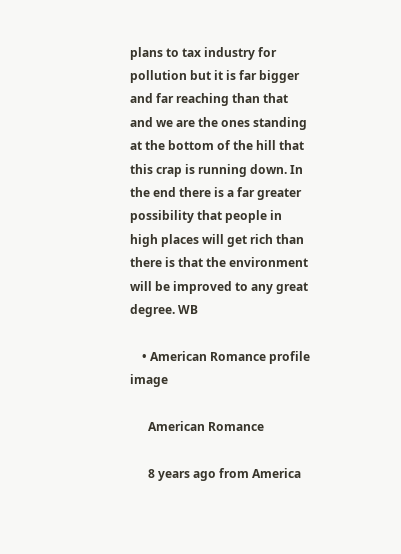plans to tax industry for pollution but it is far bigger and far reaching than that and we are the ones standing at the bottom of the hill that this crap is running down. In the end there is a far greater possibility that people in high places will get rich than there is that the environment will be improved to any great degree. WB

    • American Romance profile image

      American Romance

      8 years ago from America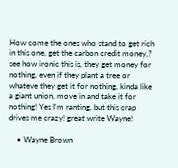How come the ones who stand to get rich in this one, get the carbon credit money,? see how ironic this is, they get money for nothing, even if they plant a tree or whateve they get it for nothing, kinda like a giant union, move in and take it for nothing! Yes I'm ranting, but this crap drives me crazy! great write Wayne!

    • Wayne Brown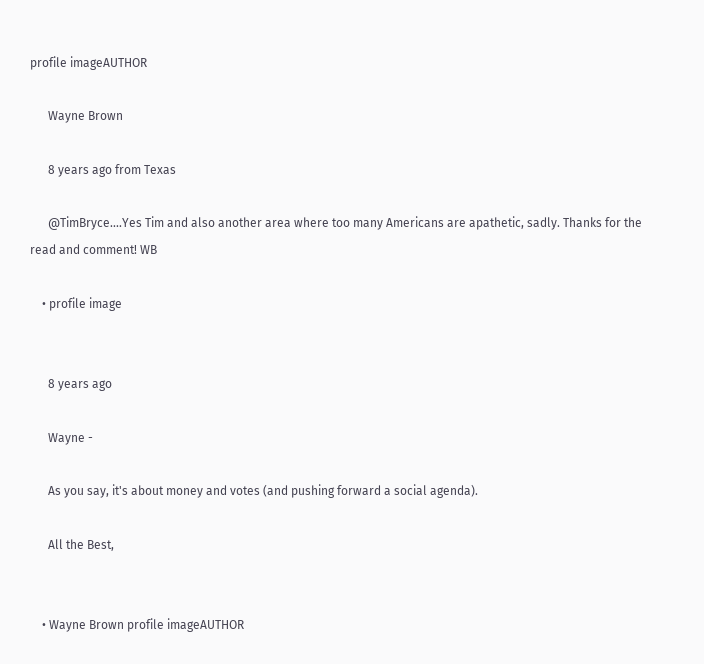profile imageAUTHOR

      Wayne Brown

      8 years ago from Texas

      @TimBryce....Yes Tim and also another area where too many Americans are apathetic, sadly. Thanks for the read and comment! WB

    • profile image


      8 years ago

      Wayne -

      As you say, it's about money and votes (and pushing forward a social agenda).

      All the Best,


    • Wayne Brown profile imageAUTHOR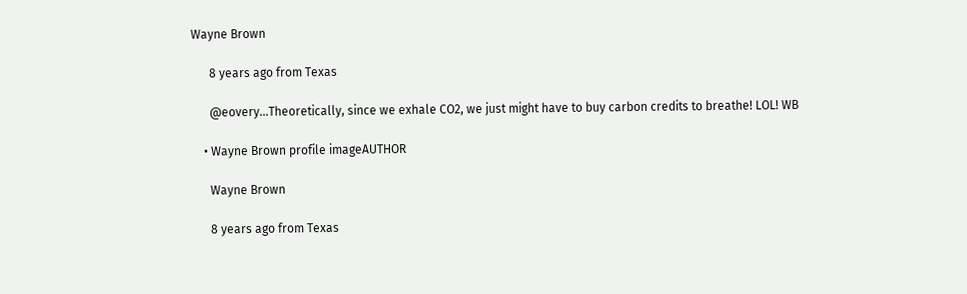Wayne Brown

      8 years ago from Texas

      @eovery...Theoretically, since we exhale CO2, we just might have to buy carbon credits to breathe! LOL! WB

    • Wayne Brown profile imageAUTHOR

      Wayne Brown

      8 years ago from Texas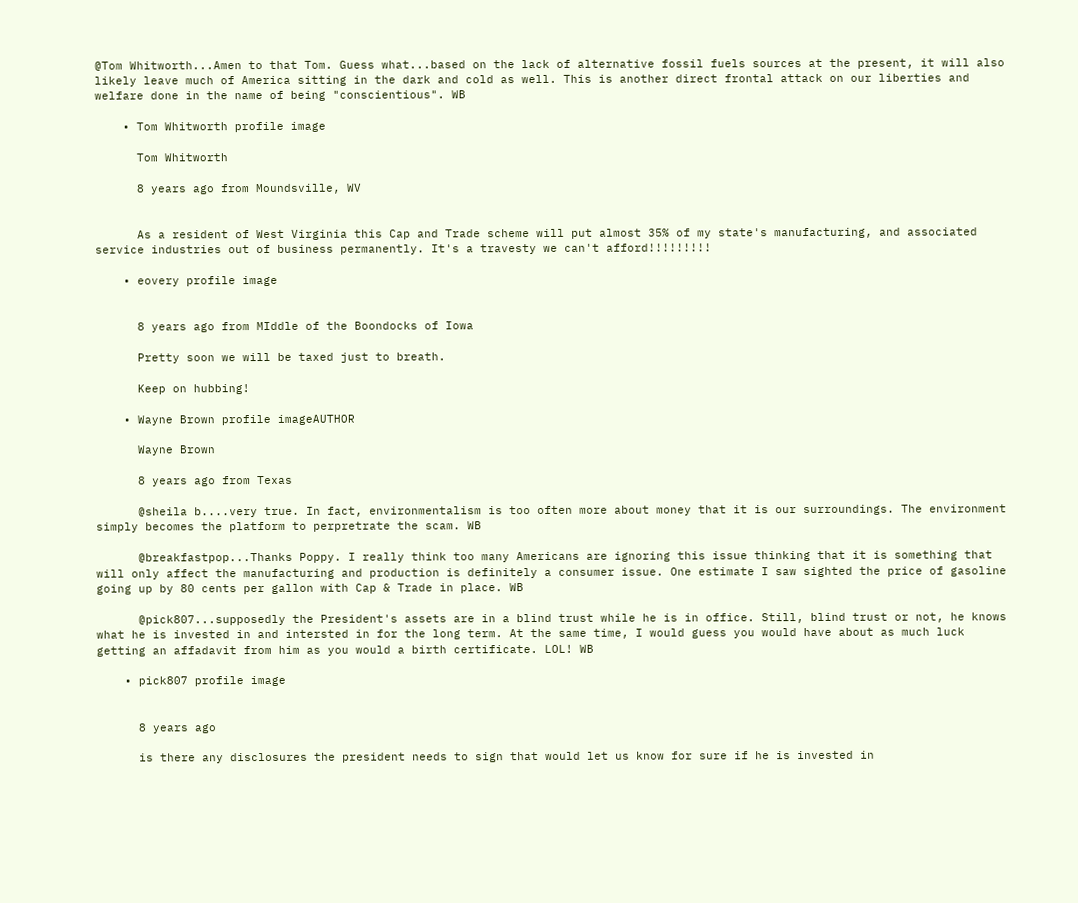@Tom Whitworth...Amen to that Tom. Guess what...based on the lack of alternative fossil fuels sources at the present, it will also likely leave much of America sitting in the dark and cold as well. This is another direct frontal attack on our liberties and welfare done in the name of being "conscientious". WB

    • Tom Whitworth profile image

      Tom Whitworth

      8 years ago from Moundsville, WV


      As a resident of West Virginia this Cap and Trade scheme will put almost 35% of my state's manufacturing, and associated service industries out of business permanently. It's a travesty we can't afford!!!!!!!!!

    • eovery profile image


      8 years ago from MIddle of the Boondocks of Iowa

      Pretty soon we will be taxed just to breath.

      Keep on hubbing!

    • Wayne Brown profile imageAUTHOR

      Wayne Brown

      8 years ago from Texas

      @sheila b....very true. In fact, environmentalism is too often more about money that it is our surroundings. The environment simply becomes the platform to perpretrate the scam. WB

      @breakfastpop...Thanks Poppy. I really think too many Americans are ignoring this issue thinking that it is something that will only affect the manufacturing and production is definitely a consumer issue. One estimate I saw sighted the price of gasoline going up by 80 cents per gallon with Cap & Trade in place. WB

      @pick807...supposedly the President's assets are in a blind trust while he is in office. Still, blind trust or not, he knows what he is invested in and intersted in for the long term. At the same time, I would guess you would have about as much luck getting an affadavit from him as you would a birth certificate. LOL! WB

    • pick807 profile image


      8 years ago

      is there any disclosures the president needs to sign that would let us know for sure if he is invested in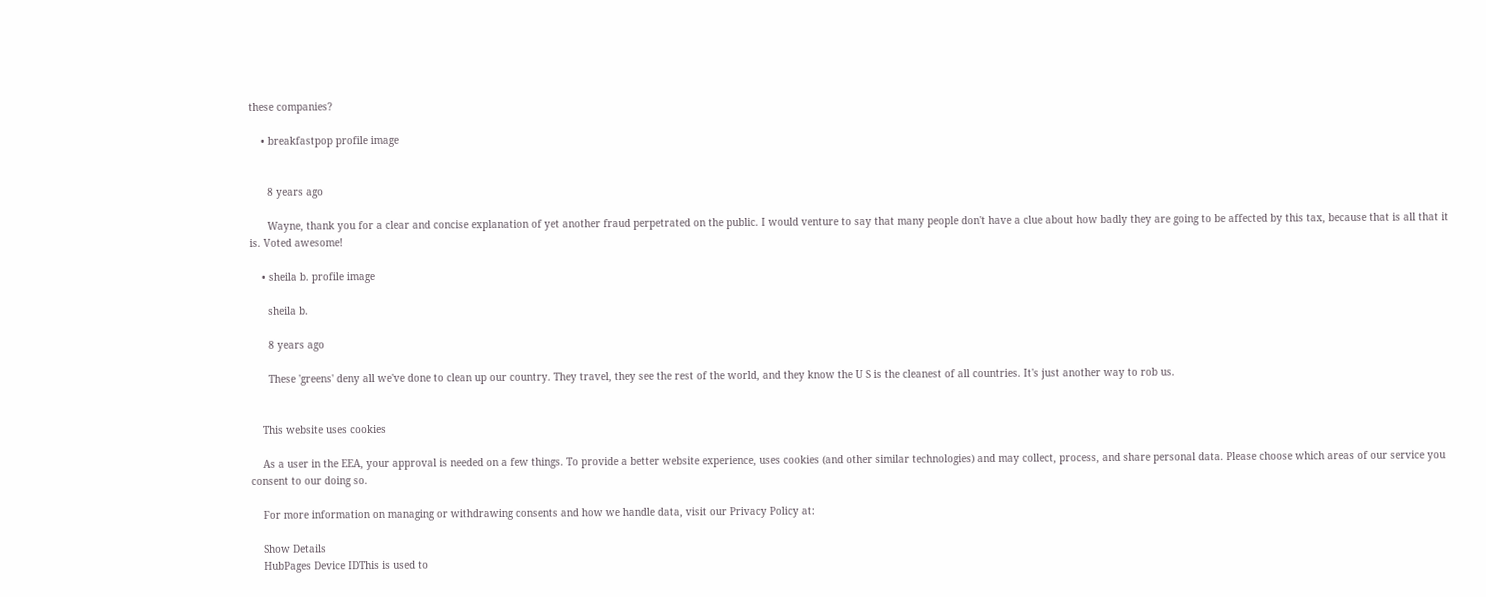these companies?

    • breakfastpop profile image


      8 years ago

      Wayne, thank you for a clear and concise explanation of yet another fraud perpetrated on the public. I would venture to say that many people don't have a clue about how badly they are going to be affected by this tax, because that is all that it is. Voted awesome!

    • sheila b. profile image

      sheila b.

      8 years ago

      These 'greens' deny all we've done to clean up our country. They travel, they see the rest of the world, and they know the U S is the cleanest of all countries. It's just another way to rob us.


    This website uses cookies

    As a user in the EEA, your approval is needed on a few things. To provide a better website experience, uses cookies (and other similar technologies) and may collect, process, and share personal data. Please choose which areas of our service you consent to our doing so.

    For more information on managing or withdrawing consents and how we handle data, visit our Privacy Policy at:

    Show Details
    HubPages Device IDThis is used to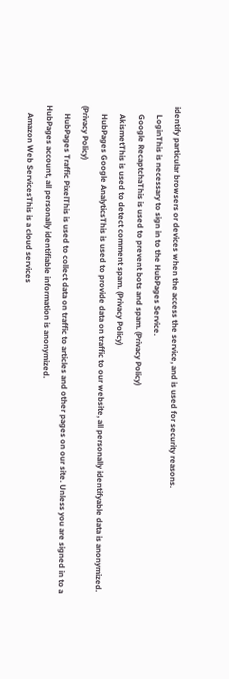identify particular browsers or devices when the access the service, and is used for security reasons.
    LoginThis is necessary to sign in to the HubPages Service.
    Google RecaptchaThis is used to prevent bots and spam. (Privacy Policy)
    AkismetThis is used to detect comment spam. (Privacy Policy)
    HubPages Google AnalyticsThis is used to provide data on traffic to our website, all personally identifyable data is anonymized. (Privacy Policy)
    HubPages Traffic PixelThis is used to collect data on traffic to articles and other pages on our site. Unless you are signed in to a HubPages account, all personally identifiable information is anonymized.
    Amazon Web ServicesThis is a cloud services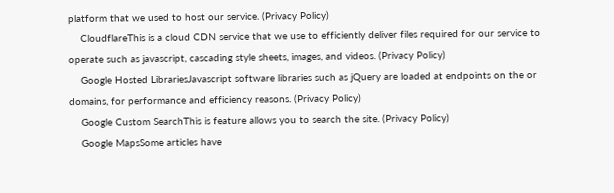platform that we used to host our service. (Privacy Policy)
    CloudflareThis is a cloud CDN service that we use to efficiently deliver files required for our service to operate such as javascript, cascading style sheets, images, and videos. (Privacy Policy)
    Google Hosted LibrariesJavascript software libraries such as jQuery are loaded at endpoints on the or domains, for performance and efficiency reasons. (Privacy Policy)
    Google Custom SearchThis is feature allows you to search the site. (Privacy Policy)
    Google MapsSome articles have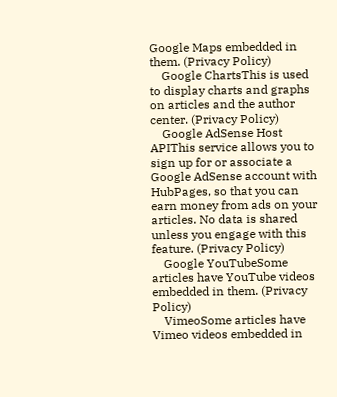Google Maps embedded in them. (Privacy Policy)
    Google ChartsThis is used to display charts and graphs on articles and the author center. (Privacy Policy)
    Google AdSense Host APIThis service allows you to sign up for or associate a Google AdSense account with HubPages, so that you can earn money from ads on your articles. No data is shared unless you engage with this feature. (Privacy Policy)
    Google YouTubeSome articles have YouTube videos embedded in them. (Privacy Policy)
    VimeoSome articles have Vimeo videos embedded in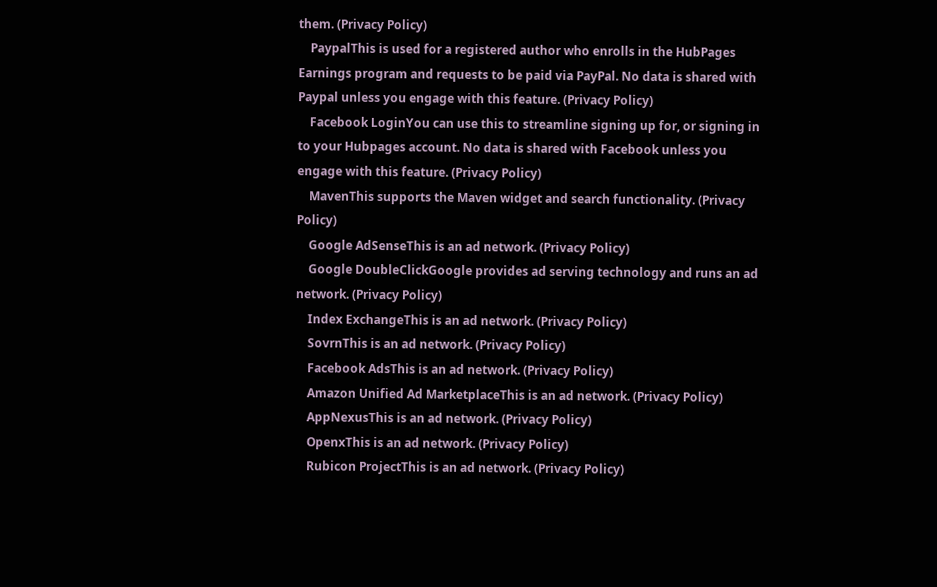them. (Privacy Policy)
    PaypalThis is used for a registered author who enrolls in the HubPages Earnings program and requests to be paid via PayPal. No data is shared with Paypal unless you engage with this feature. (Privacy Policy)
    Facebook LoginYou can use this to streamline signing up for, or signing in to your Hubpages account. No data is shared with Facebook unless you engage with this feature. (Privacy Policy)
    MavenThis supports the Maven widget and search functionality. (Privacy Policy)
    Google AdSenseThis is an ad network. (Privacy Policy)
    Google DoubleClickGoogle provides ad serving technology and runs an ad network. (Privacy Policy)
    Index ExchangeThis is an ad network. (Privacy Policy)
    SovrnThis is an ad network. (Privacy Policy)
    Facebook AdsThis is an ad network. (Privacy Policy)
    Amazon Unified Ad MarketplaceThis is an ad network. (Privacy Policy)
    AppNexusThis is an ad network. (Privacy Policy)
    OpenxThis is an ad network. (Privacy Policy)
    Rubicon ProjectThis is an ad network. (Privacy Policy)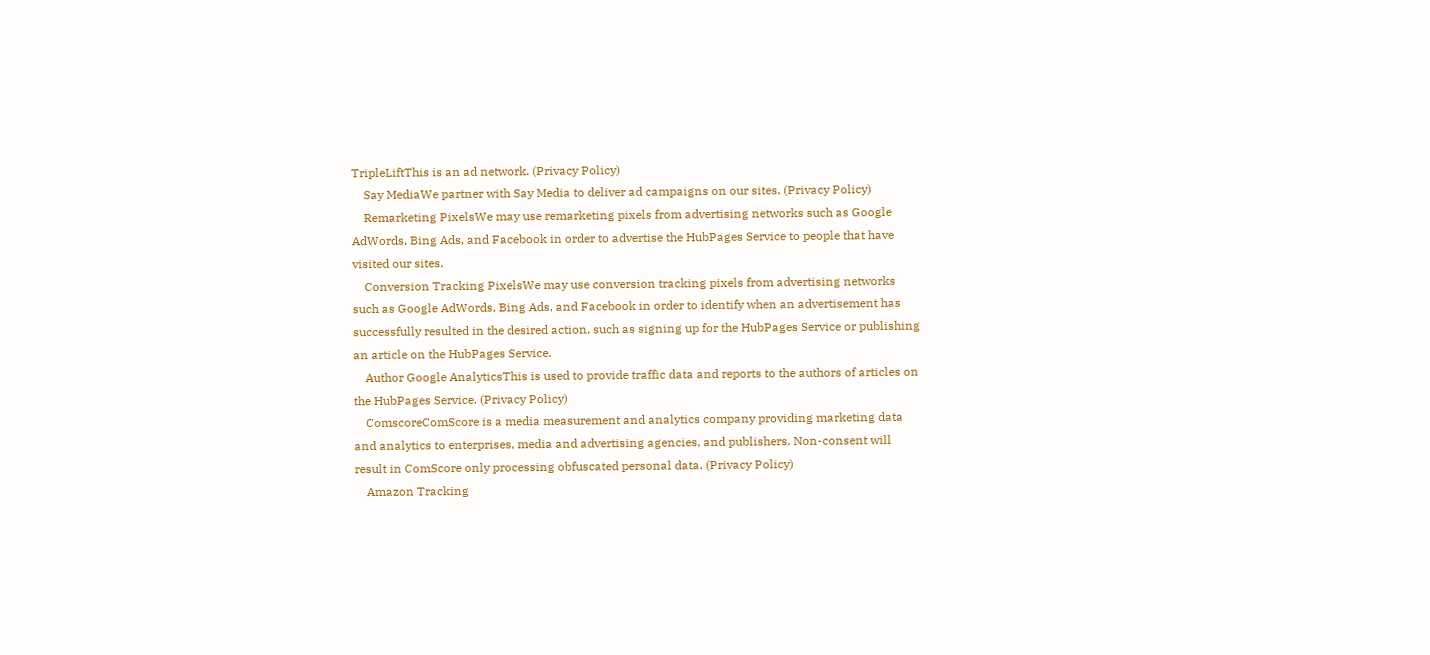TripleLiftThis is an ad network. (Privacy Policy)
    Say MediaWe partner with Say Media to deliver ad campaigns on our sites. (Privacy Policy)
    Remarketing PixelsWe may use remarketing pixels from advertising networks such as Google AdWords, Bing Ads, and Facebook in order to advertise the HubPages Service to people that have visited our sites.
    Conversion Tracking PixelsWe may use conversion tracking pixels from advertising networks such as Google AdWords, Bing Ads, and Facebook in order to identify when an advertisement has successfully resulted in the desired action, such as signing up for the HubPages Service or publishing an article on the HubPages Service.
    Author Google AnalyticsThis is used to provide traffic data and reports to the authors of articles on the HubPages Service. (Privacy Policy)
    ComscoreComScore is a media measurement and analytics company providing marketing data and analytics to enterprises, media and advertising agencies, and publishers. Non-consent will result in ComScore only processing obfuscated personal data. (Privacy Policy)
    Amazon Tracking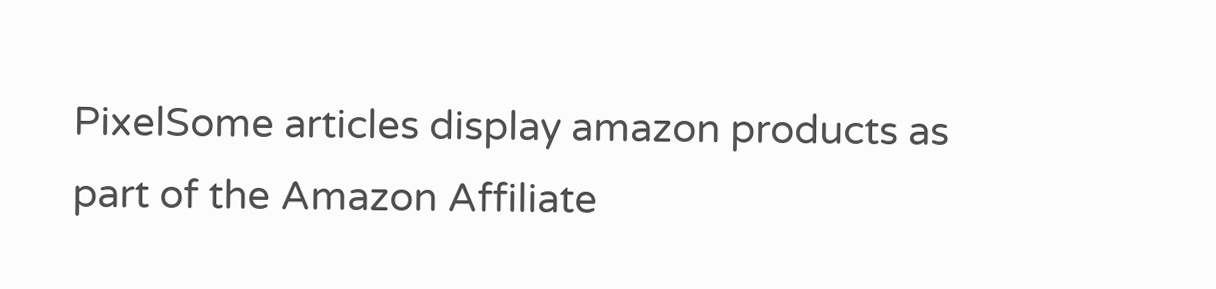PixelSome articles display amazon products as part of the Amazon Affiliate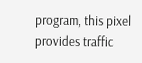program, this pixel provides traffic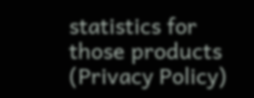statistics for those products (Privacy Policy)